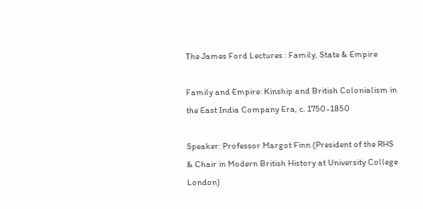The James Ford Lectures : Family, State & Empire

Family and Empire: Kinship and British Colonialism in the East India Company Era, c. 1750-1850

Speaker: Professor Margot Finn (President of the RHS & Chair in Modern British History at University College London)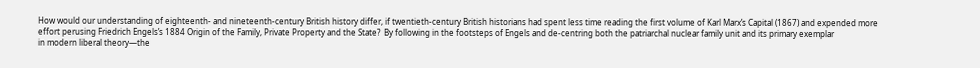How would our understanding of eighteenth- and nineteenth-century British history differ, if twentieth-century British historians had spent less time reading the first volume of Karl Marx’s Capital (1867) and expended more
effort perusing Friedrich Engels’s 1884 Origin of the Family, Private Property and the State?  By following in the footsteps of Engels and de-centring both the patriarchal nuclear family unit and its primary exemplar
in modern liberal theory—the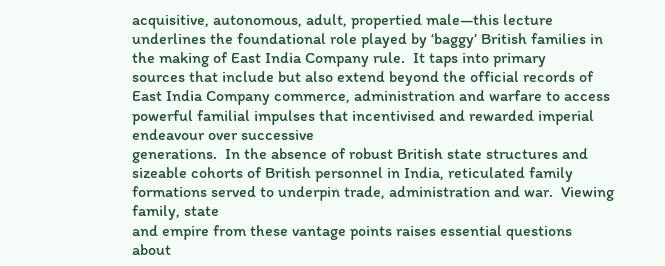acquisitive, autonomous, adult, propertied male—this lecture underlines the foundational role played by ‘baggy’ British families in the making of East India Company rule.  It taps into primary
sources that include but also extend beyond the official records of East India Company commerce, administration and warfare to access powerful familial impulses that incentivised and rewarded imperial endeavour over successive
generations.  In the absence of robust British state structures and sizeable cohorts of British personnel in India, reticulated family formations served to underpin trade, administration and war.  Viewing family, state
and empire from these vantage points raises essential questions about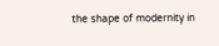the shape of modernity in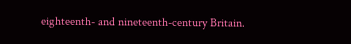eighteenth- and nineteenth-century Britain.